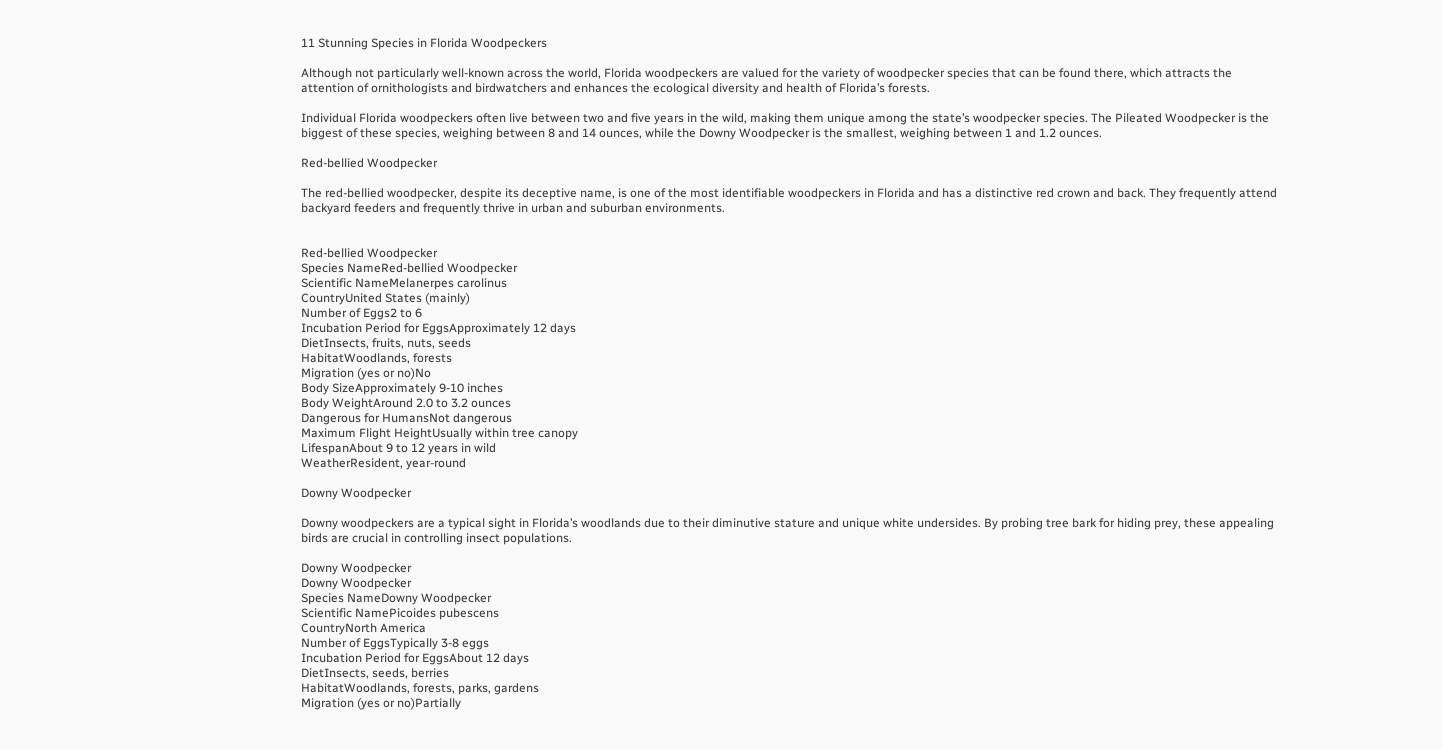11 Stunning Species in Florida Woodpeckers

Although not particularly well-known across the world, Florida woodpeckers are valued for the variety of woodpecker species that can be found there, which attracts the attention of ornithologists and birdwatchers and enhances the ecological diversity and health of Florida’s forests.

Individual Florida woodpeckers often live between two and five years in the wild, making them unique among the state’s woodpecker species. The Pileated Woodpecker is the biggest of these species, weighing between 8 and 14 ounces, while the Downy Woodpecker is the smallest, weighing between 1 and 1.2 ounces.

Red-bellied Woodpecker

The red-bellied woodpecker, despite its deceptive name, is one of the most identifiable woodpeckers in Florida and has a distinctive red crown and back. They frequently attend backyard feeders and frequently thrive in urban and suburban environments.


Red-bellied Woodpecker
Species NameRed-bellied Woodpecker
Scientific NameMelanerpes carolinus
CountryUnited States (mainly)
Number of Eggs2 to 6
Incubation Period for EggsApproximately 12 days
DietInsects, fruits, nuts, seeds
HabitatWoodlands, forests
Migration (yes or no)No
Body SizeApproximately 9-10 inches
Body WeightAround 2.0 to 3.2 ounces
Dangerous for HumansNot dangerous
Maximum Flight HeightUsually within tree canopy
LifespanAbout 9 to 12 years in wild
WeatherResident, year-round

Downy Woodpecker

Downy woodpeckers are a typical sight in Florida’s woodlands due to their diminutive stature and unique white undersides. By probing tree bark for hiding prey, these appealing birds are crucial in controlling insect populations.

Downy Woodpecker
Downy Woodpecker
Species NameDowny Woodpecker
Scientific NamePicoides pubescens
CountryNorth America
Number of EggsTypically 3-8 eggs
Incubation Period for EggsAbout 12 days
DietInsects, seeds, berries
HabitatWoodlands, forests, parks, gardens
Migration (yes or no)Partially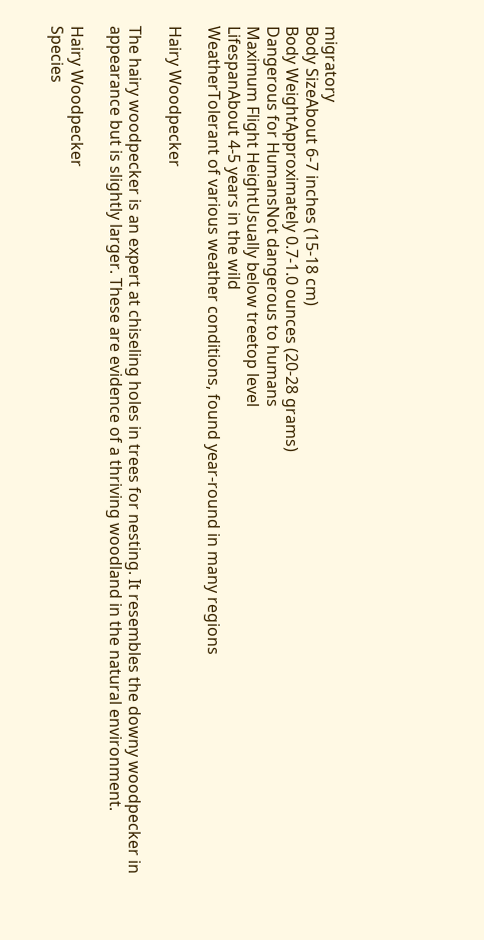migratory
Body SizeAbout 6-7 inches (15-18 cm)
Body WeightApproximately 0.7-1.0 ounces (20-28 grams)
Dangerous for HumansNot dangerous to humans
Maximum Flight HeightUsually below treetop level
LifespanAbout 4-5 years in the wild
WeatherTolerant of various weather conditions, found year-round in many regions

Hairy Woodpecker

The hairy woodpecker is an expert at chiseling holes in trees for nesting. It resembles the downy woodpecker in appearance but is slightly larger. These are evidence of a thriving woodland in the natural environment.

Hairy Woodpecker
Species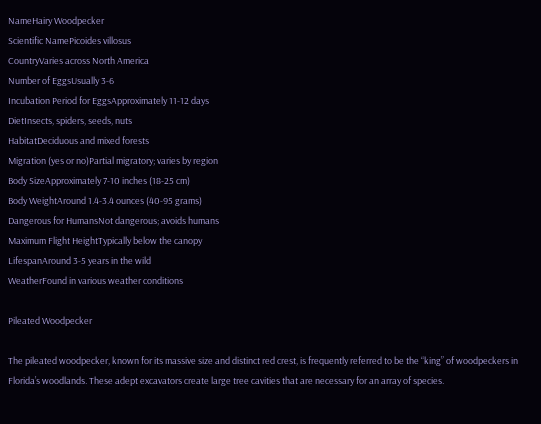NameHairy Woodpecker
Scientific NamePicoides villosus
CountryVaries across North America
Number of EggsUsually 3-6
Incubation Period for EggsApproximately 11-12 days
DietInsects, spiders, seeds, nuts
HabitatDeciduous and mixed forests
Migration (yes or no)Partial migratory; varies by region
Body SizeApproximately 7-10 inches (18-25 cm)
Body WeightAround 1.4-3.4 ounces (40-95 grams)
Dangerous for HumansNot dangerous; avoids humans
Maximum Flight HeightTypically below the canopy
LifespanAround 3-5 years in the wild
WeatherFound in various weather conditions

Pileated Woodpecker

The pileated woodpecker, known for its massive size and distinct red crest, is frequently referred to be the “king” of woodpeckers in Florida’s woodlands. These adept excavators create large tree cavities that are necessary for an array of species.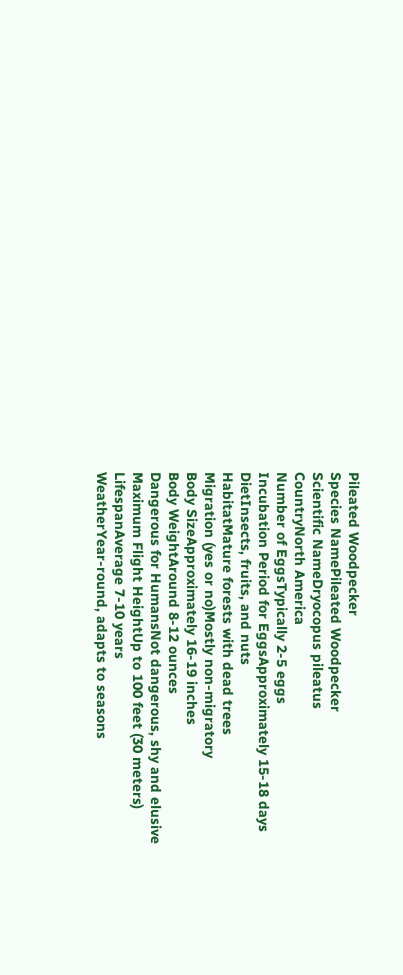Pileated Woodpecker
Species NamePileated Woodpecker
Scientific NameDryocopus pileatus
CountryNorth America
Number of EggsTypically 2-5 eggs
Incubation Period for EggsApproximately 15-18 days
DietInsects, fruits, and nuts
HabitatMature forests with dead trees
Migration (yes or no)Mostly non-migratory
Body SizeApproximately 16-19 inches
Body WeightAround 8-12 ounces
Dangerous for HumansNot dangerous, shy and elusive
Maximum Flight HeightUp to 100 feet (30 meters)
LifespanAverage 7-10 years
WeatherYear-round, adapts to seasons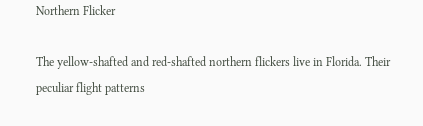Northern Flicker

The yellow-shafted and red-shafted northern flickers live in Florida. Their peculiar flight patterns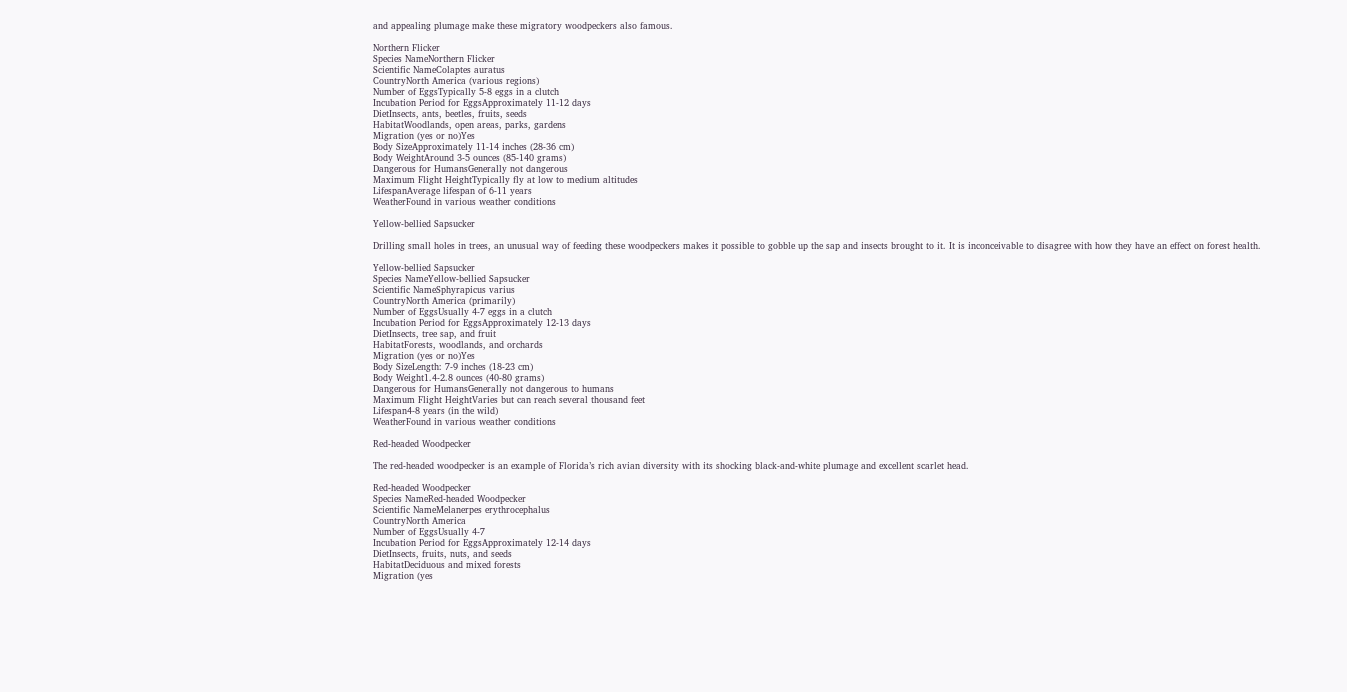and appealing plumage make these migratory woodpeckers also famous.

Northern Flicker
Species NameNorthern Flicker
Scientific NameColaptes auratus
CountryNorth America (various regions)
Number of EggsTypically 5-8 eggs in a clutch
Incubation Period for EggsApproximately 11-12 days
DietInsects, ants, beetles, fruits, seeds
HabitatWoodlands, open areas, parks, gardens
Migration (yes or no)Yes
Body SizeApproximately 11-14 inches (28-36 cm)
Body WeightAround 3-5 ounces (85-140 grams)
Dangerous for HumansGenerally not dangerous
Maximum Flight HeightTypically fly at low to medium altitudes
LifespanAverage lifespan of 6-11 years
WeatherFound in various weather conditions

Yellow-bellied Sapsucker

Drilling small holes in trees, an unusual way of feeding these woodpeckers makes it possible to gobble up the sap and insects brought to it. It is inconceivable to disagree with how they have an effect on forest health.

Yellow-bellied Sapsucker
Species NameYellow-bellied Sapsucker
Scientific NameSphyrapicus varius
CountryNorth America (primarily)
Number of EggsUsually 4-7 eggs in a clutch
Incubation Period for EggsApproximately 12-13 days
DietInsects, tree sap, and fruit
HabitatForests, woodlands, and orchards
Migration (yes or no)Yes
Body SizeLength: 7-9 inches (18-23 cm)
Body Weight1.4-2.8 ounces (40-80 grams)
Dangerous for HumansGenerally not dangerous to humans
Maximum Flight HeightVaries but can reach several thousand feet
Lifespan4-8 years (in the wild)
WeatherFound in various weather conditions

Red-headed Woodpecker

The red-headed woodpecker is an example of Florida’s rich avian diversity with its shocking black-and-white plumage and excellent scarlet head.

Red-headed Woodpecker
Species NameRed-headed Woodpecker
Scientific NameMelanerpes erythrocephalus
CountryNorth America
Number of EggsUsually 4-7
Incubation Period for EggsApproximately 12-14 days
DietInsects, fruits, nuts, and seeds
HabitatDeciduous and mixed forests
Migration (yes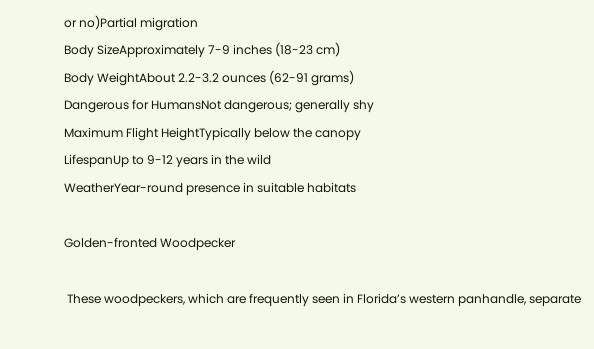or no)Partial migration
Body SizeApproximately 7-9 inches (18-23 cm)
Body WeightAbout 2.2-3.2 ounces (62-91 grams)
Dangerous for HumansNot dangerous; generally shy
Maximum Flight HeightTypically below the canopy
LifespanUp to 9-12 years in the wild
WeatherYear-round presence in suitable habitats

Golden-fronted Woodpecker

 These woodpeckers, which are frequently seen in Florida’s western panhandle, separate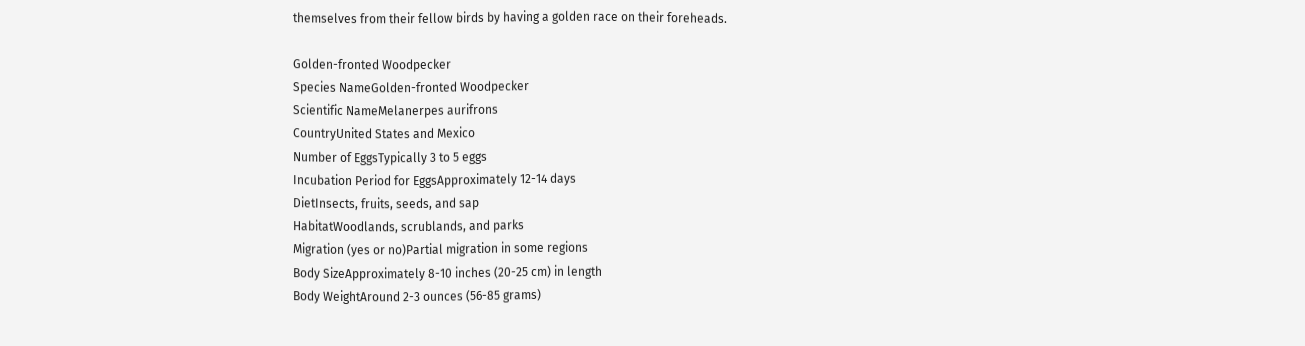themselves from their fellow birds by having a golden race on their foreheads.

Golden-fronted Woodpecker
Species NameGolden-fronted Woodpecker
Scientific NameMelanerpes aurifrons
CountryUnited States and Mexico
Number of EggsTypically 3 to 5 eggs
Incubation Period for EggsApproximately 12-14 days
DietInsects, fruits, seeds, and sap
HabitatWoodlands, scrublands, and parks
Migration (yes or no)Partial migration in some regions
Body SizeApproximately 8-10 inches (20-25 cm) in length
Body WeightAround 2-3 ounces (56-85 grams)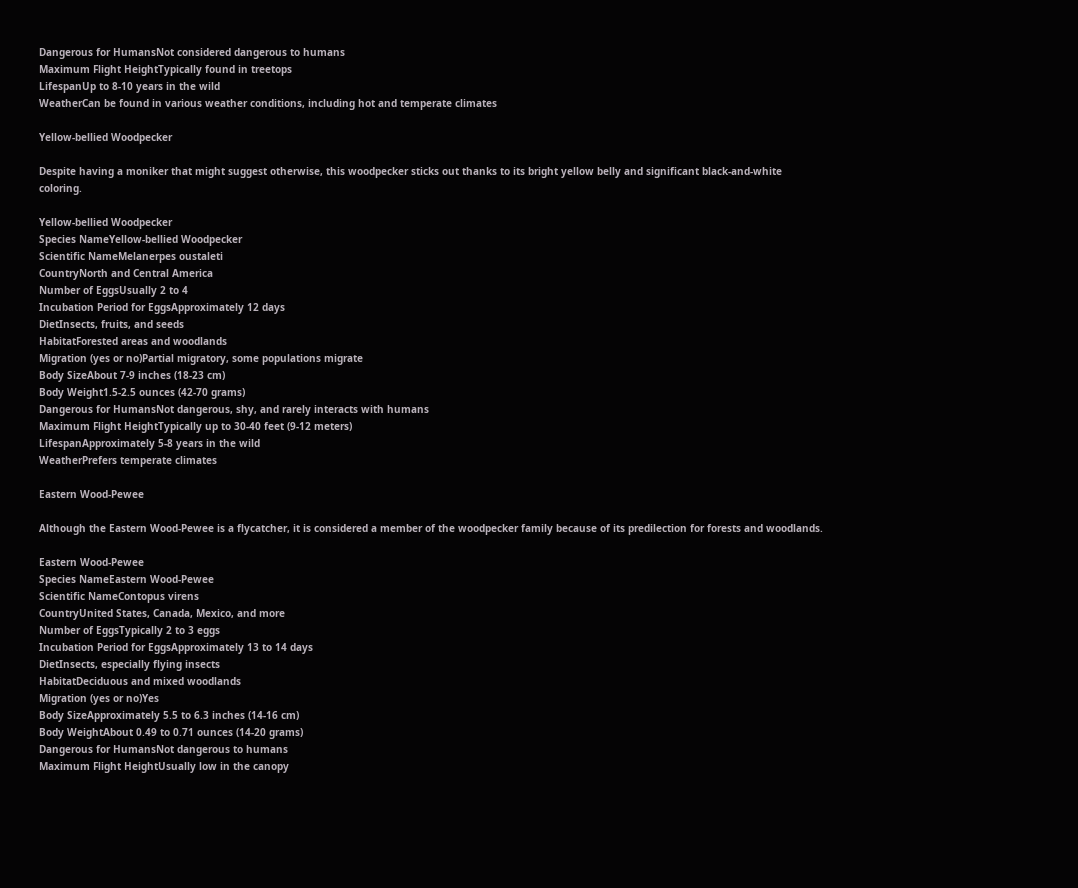Dangerous for HumansNot considered dangerous to humans
Maximum Flight HeightTypically found in treetops
LifespanUp to 8-10 years in the wild
WeatherCan be found in various weather conditions, including hot and temperate climates

Yellow-bellied Woodpecker

Despite having a moniker that might suggest otherwise, this woodpecker sticks out thanks to its bright yellow belly and significant black-and-white coloring.

Yellow-bellied Woodpecker
Species NameYellow-bellied Woodpecker
Scientific NameMelanerpes oustaleti
CountryNorth and Central America
Number of EggsUsually 2 to 4
Incubation Period for EggsApproximately 12 days
DietInsects, fruits, and seeds
HabitatForested areas and woodlands
Migration (yes or no)Partial migratory, some populations migrate
Body SizeAbout 7-9 inches (18-23 cm)
Body Weight1.5-2.5 ounces (42-70 grams)
Dangerous for HumansNot dangerous, shy, and rarely interacts with humans
Maximum Flight HeightTypically up to 30-40 feet (9-12 meters)
LifespanApproximately 5-8 years in the wild
WeatherPrefers temperate climates

Eastern Wood-Pewee

Although the Eastern Wood-Pewee is a flycatcher, it is considered a member of the woodpecker family because of its predilection for forests and woodlands.

Eastern Wood-Pewee
Species NameEastern Wood-Pewee
Scientific NameContopus virens
CountryUnited States, Canada, Mexico, and more
Number of EggsTypically 2 to 3 eggs
Incubation Period for EggsApproximately 13 to 14 days
DietInsects, especially flying insects
HabitatDeciduous and mixed woodlands
Migration (yes or no)Yes
Body SizeApproximately 5.5 to 6.3 inches (14-16 cm)
Body WeightAbout 0.49 to 0.71 ounces (14-20 grams)
Dangerous for HumansNot dangerous to humans
Maximum Flight HeightUsually low in the canopy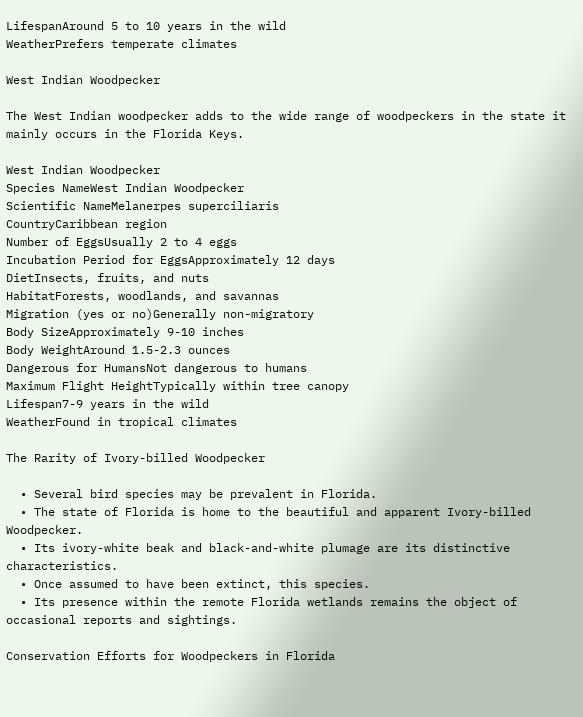LifespanAround 5 to 10 years in the wild
WeatherPrefers temperate climates

West Indian Woodpecker

The West Indian woodpecker adds to the wide range of woodpeckers in the state it mainly occurs in the Florida Keys.

West Indian Woodpecker
Species NameWest Indian Woodpecker
Scientific NameMelanerpes superciliaris
CountryCaribbean region
Number of EggsUsually 2 to 4 eggs
Incubation Period for EggsApproximately 12 days
DietInsects, fruits, and nuts
HabitatForests, woodlands, and savannas
Migration (yes or no)Generally non-migratory
Body SizeApproximately 9-10 inches
Body WeightAround 1.5-2.3 ounces
Dangerous for HumansNot dangerous to humans
Maximum Flight HeightTypically within tree canopy
Lifespan7-9 years in the wild
WeatherFound in tropical climates

The Rarity of Ivory-billed Woodpecker

  • Several bird species may be prevalent in Florida.
  • The state of Florida is home to the beautiful and apparent Ivory-billed Woodpecker.
  • Its ivory-white beak and black-and-white plumage are its distinctive characteristics.
  • Once assumed to have been extinct, this species.
  • Its presence within the remote Florida wetlands remains the object of occasional reports and sightings.

Conservation Efforts for Woodpeckers in Florida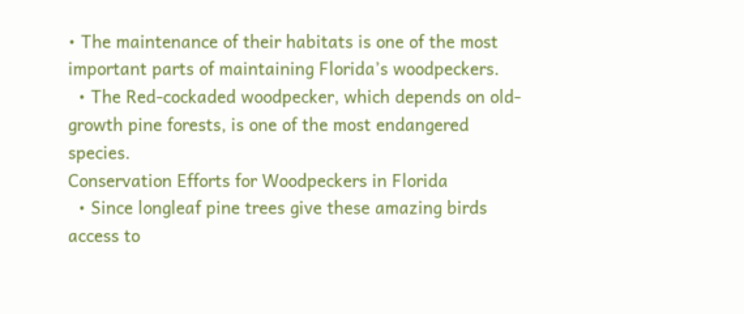• The maintenance of their habitats is one of the most important parts of maintaining Florida’s woodpeckers.
  • The Red-cockaded woodpecker, which depends on old-growth pine forests, is one of the most endangered species.
Conservation Efforts for Woodpeckers in Florida
  • Since longleaf pine trees give these amazing birds access to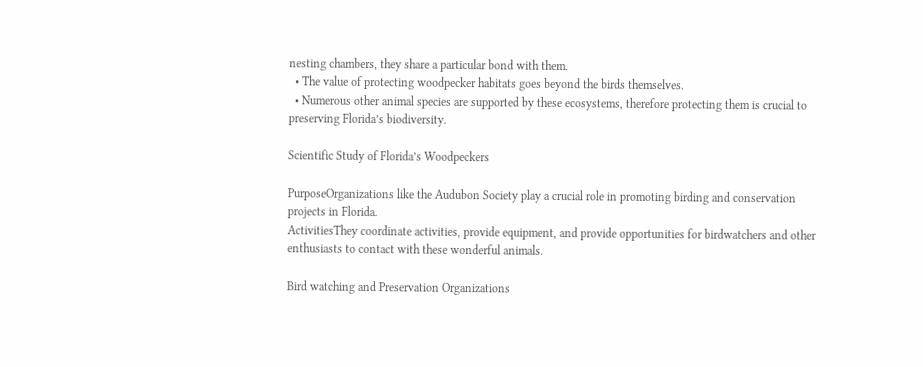nesting chambers, they share a particular bond with them.
  • The value of protecting woodpecker habitats goes beyond the birds themselves.
  • Numerous other animal species are supported by these ecosystems, therefore protecting them is crucial to preserving Florida’s biodiversity.

Scientific Study of Florida’s Woodpeckers

PurposeOrganizations like the Audubon Society play a crucial role in promoting birding and conservation projects in Florida.
ActivitiesThey coordinate activities, provide equipment, and provide opportunities for birdwatchers and other enthusiasts to contact with these wonderful animals.

Bird watching and Preservation Organizations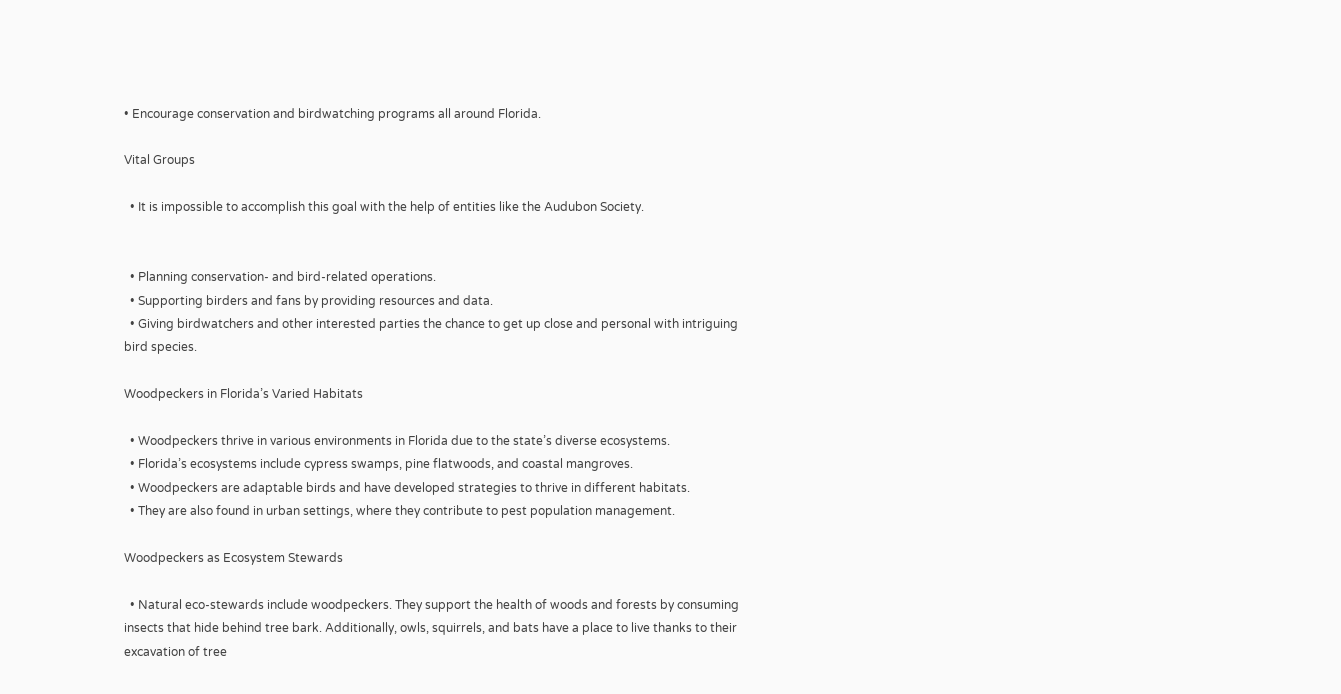• Encourage conservation and birdwatching programs all around Florida.

Vital Groups

  • It is impossible to accomplish this goal with the help of entities like the Audubon Society.


  • Planning conservation- and bird-related operations.
  • Supporting birders and fans by providing resources and data.
  • Giving birdwatchers and other interested parties the chance to get up close and personal with intriguing bird species.

Woodpeckers in Florida’s Varied Habitats

  • Woodpeckers thrive in various environments in Florida due to the state’s diverse ecosystems.
  • Florida’s ecosystems include cypress swamps, pine flatwoods, and coastal mangroves.
  • Woodpeckers are adaptable birds and have developed strategies to thrive in different habitats.
  • They are also found in urban settings, where they contribute to pest population management.

Woodpeckers as Ecosystem Stewards

  • Natural eco-stewards include woodpeckers. They support the health of woods and forests by consuming insects that hide behind tree bark. Additionally, owls, squirrels, and bats have a place to live thanks to their excavation of tree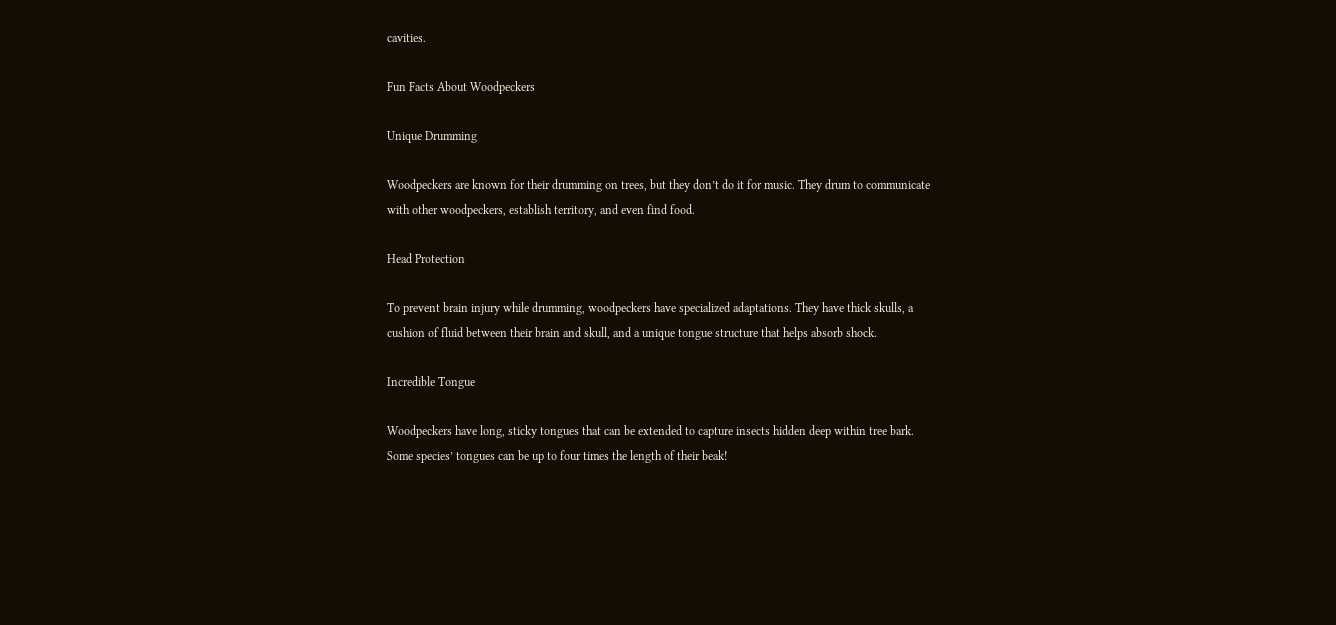cavities.

Fun Facts About Woodpeckers

Unique Drumming

Woodpeckers are known for their drumming on trees, but they don’t do it for music. They drum to communicate with other woodpeckers, establish territory, and even find food.

Head Protection

To prevent brain injury while drumming, woodpeckers have specialized adaptations. They have thick skulls, a cushion of fluid between their brain and skull, and a unique tongue structure that helps absorb shock.

Incredible Tongue

Woodpeckers have long, sticky tongues that can be extended to capture insects hidden deep within tree bark. Some species’ tongues can be up to four times the length of their beak!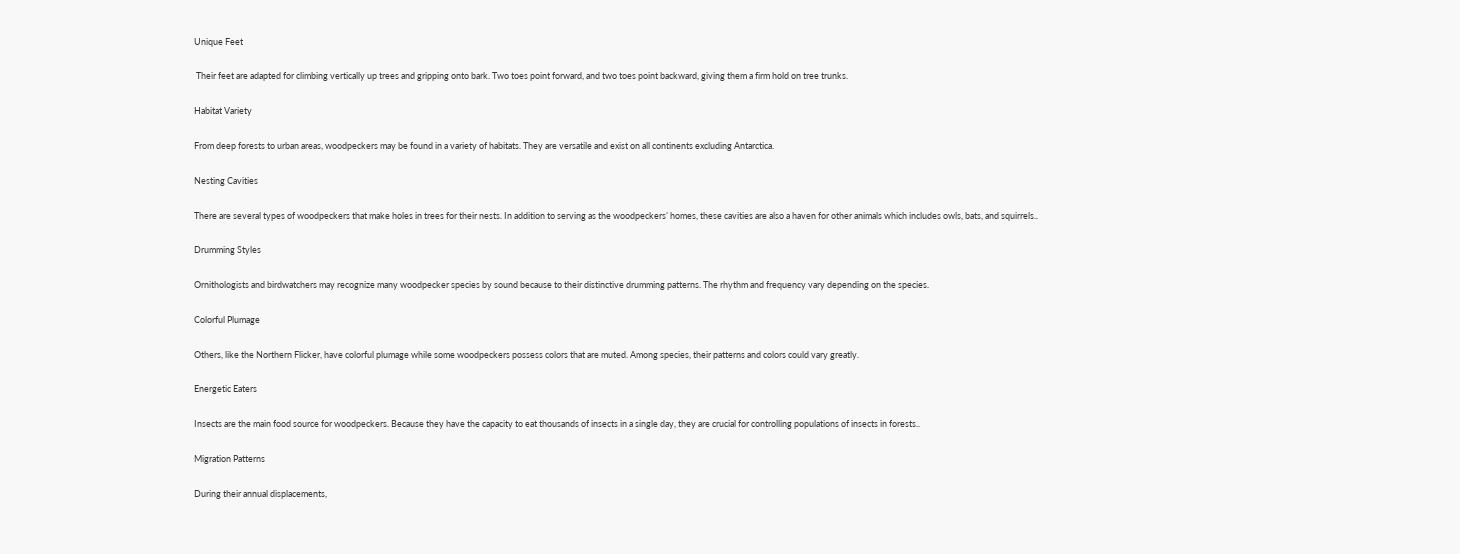Unique Feet

 Their feet are adapted for climbing vertically up trees and gripping onto bark. Two toes point forward, and two toes point backward, giving them a firm hold on tree trunks.

Habitat Variety

From deep forests to urban areas, woodpeckers may be found in a variety of habitats. They are versatile and exist on all continents excluding Antarctica.

Nesting Cavities

There are several types of woodpeckers that make holes in trees for their nests. In addition to serving as the woodpeckers’ homes, these cavities are also a haven for other animals which includes owls, bats, and squirrels..

Drumming Styles

Ornithologists and birdwatchers may recognize many woodpecker species by sound because to their distinctive drumming patterns. The rhythm and frequency vary depending on the species.

Colorful Plumage

Others, like the Northern Flicker, have colorful plumage while some woodpeckers possess colors that are muted. Among species, their patterns and colors could vary greatly.

Energetic Eaters

Insects are the main food source for woodpeckers. Because they have the capacity to eat thousands of insects in a single day, they are crucial for controlling populations of insects in forests..

Migration Patterns

During their annual displacements,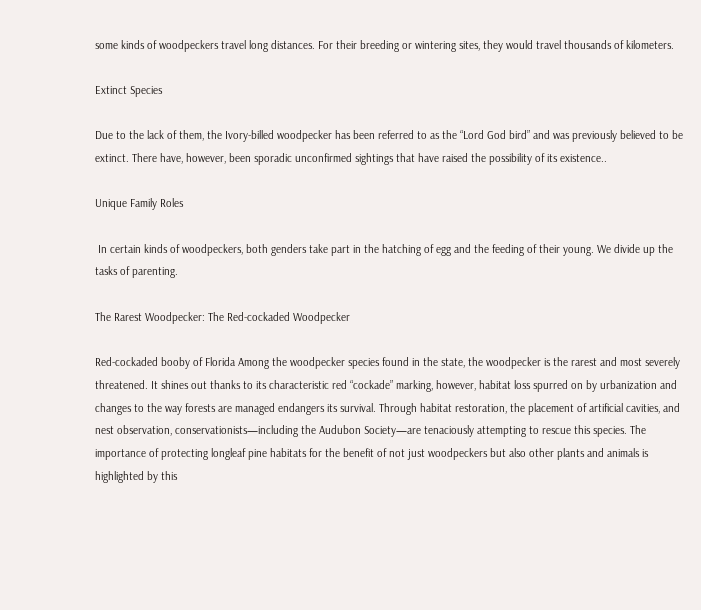some kinds of woodpeckers travel long distances. For their breeding or wintering sites, they would travel thousands of kilometers.

Extinct Species

Due to the lack of them, the Ivory-billed woodpecker has been referred to as the “Lord God bird” and was previously believed to be extinct. There have, however, been sporadic unconfirmed sightings that have raised the possibility of its existence..

Unique Family Roles

 In certain kinds of woodpeckers, both genders take part in the hatching of egg and the feeding of their young. We divide up the tasks of parenting.

The Rarest Woodpecker: The Red-cockaded Woodpecker

Red-cockaded booby of Florida Among the woodpecker species found in the state, the woodpecker is the rarest and most severely threatened. It shines out thanks to its characteristic red “cockade” marking, however, habitat loss spurred on by urbanization and changes to the way forests are managed endangers its survival. Through habitat restoration, the placement of artificial cavities, and nest observation, conservationists—including the Audubon Society—are tenaciously attempting to rescue this species. The importance of protecting longleaf pine habitats for the benefit of not just woodpeckers but also other plants and animals is highlighted by this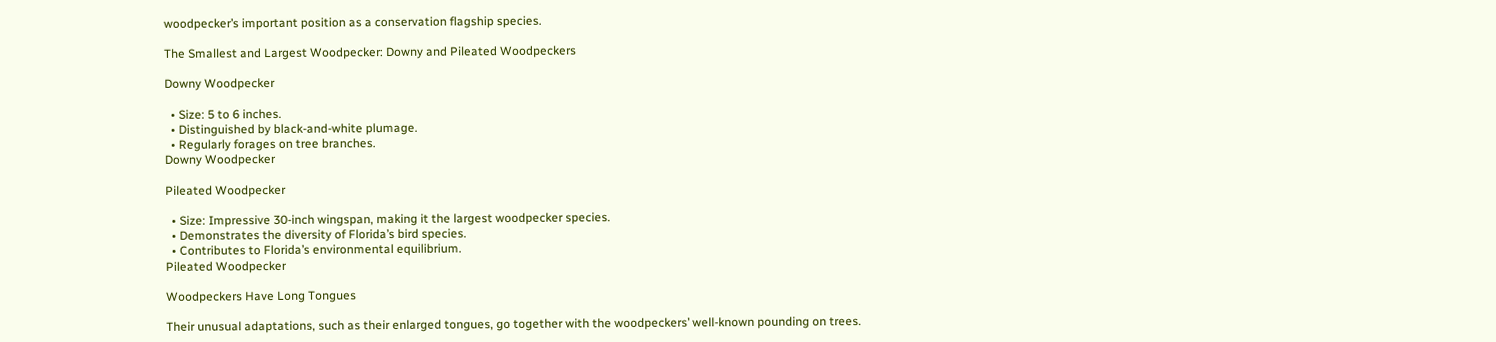woodpecker’s important position as a conservation flagship species.

The Smallest and Largest Woodpecker: Downy and Pileated Woodpeckers

Downy Woodpecker

  • Size: 5 to 6 inches.
  • Distinguished by black-and-white plumage.
  • Regularly forages on tree branches.
Downy Woodpecker

Pileated Woodpecker

  • Size: Impressive 30-inch wingspan, making it the largest woodpecker species.
  • Demonstrates the diversity of Florida’s bird species.
  • Contributes to Florida’s environmental equilibrium.
Pileated Woodpecker

Woodpeckers Have Long Tongues

Their unusual adaptations, such as their enlarged tongues, go together with the woodpeckers’ well-known pounding on trees.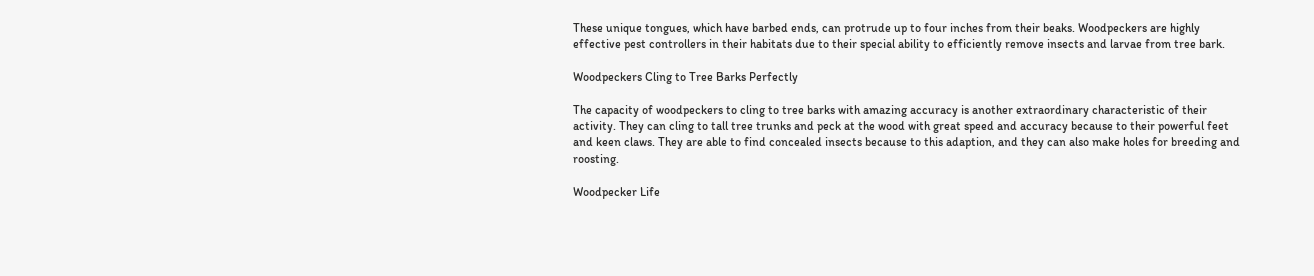These unique tongues, which have barbed ends, can protrude up to four inches from their beaks. Woodpeckers are highly effective pest controllers in their habitats due to their special ability to efficiently remove insects and larvae from tree bark.

Woodpeckers Cling to Tree Barks Perfectly

The capacity of woodpeckers to cling to tree barks with amazing accuracy is another extraordinary characteristic of their activity. They can cling to tall tree trunks and peck at the wood with great speed and accuracy because to their powerful feet and keen claws. They are able to find concealed insects because to this adaption, and they can also make holes for breeding and roosting.

Woodpecker Life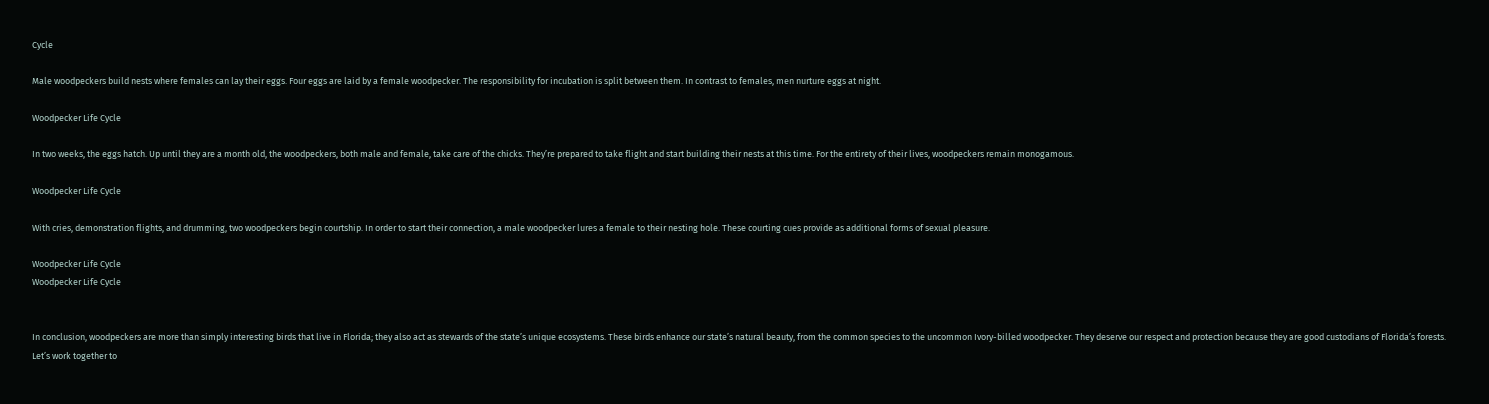Cycle

Male woodpeckers build nests where females can lay their eggs. Four eggs are laid by a female woodpecker. The responsibility for incubation is split between them. In contrast to females, men nurture eggs at night.

Woodpecker Life Cycle

In two weeks, the eggs hatch. Up until they are a month old, the woodpeckers, both male and female, take care of the chicks. They’re prepared to take flight and start building their nests at this time. For the entirety of their lives, woodpeckers remain monogamous.

Woodpecker Life Cycle

With cries, demonstration flights, and drumming, two woodpeckers begin courtship. In order to start their connection, a male woodpecker lures a female to their nesting hole. These courting cues provide as additional forms of sexual pleasure.

Woodpecker Life Cycle
Woodpecker Life Cycle


In conclusion, woodpeckers are more than simply interesting birds that live in Florida; they also act as stewards of the state’s unique ecosystems. These birds enhance our state’s natural beauty, from the common species to the uncommon Ivory-billed woodpecker. They deserve our respect and protection because they are good custodians of Florida’s forests. Let’s work together to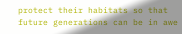protect their habitats so that future generations can be in awe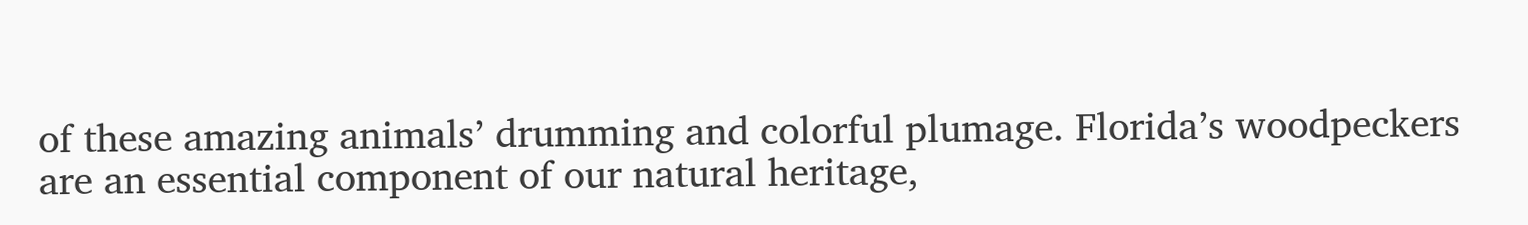of these amazing animals’ drumming and colorful plumage. Florida’s woodpeckers are an essential component of our natural heritage,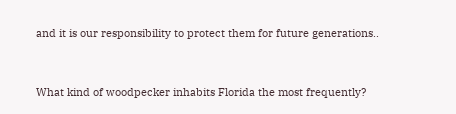and it is our responsibility to protect them for future generations..


What kind of woodpecker inhabits Florida the most frequently?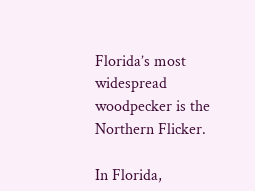Florida’s most widespread woodpecker is the Northern Flicker.

In Florida,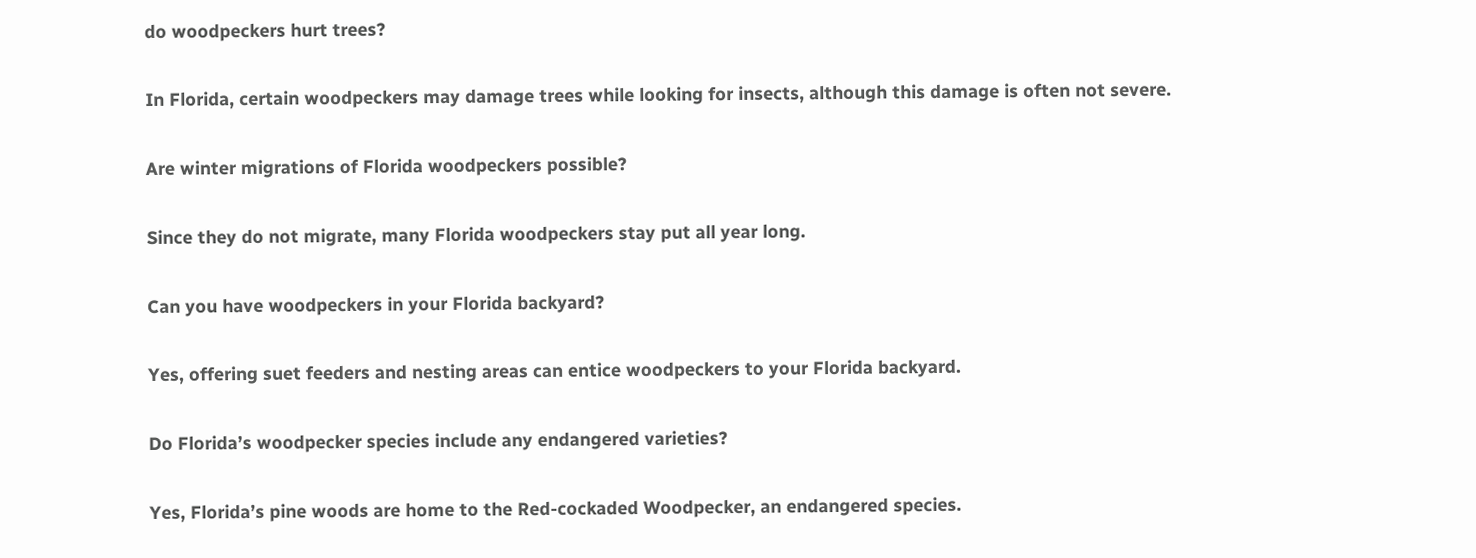do woodpeckers hurt trees?

In Florida, certain woodpeckers may damage trees while looking for insects, although this damage is often not severe.

Are winter migrations of Florida woodpeckers possible?

Since they do not migrate, many Florida woodpeckers stay put all year long.

Can you have woodpeckers in your Florida backyard?

Yes, offering suet feeders and nesting areas can entice woodpeckers to your Florida backyard.

Do Florida’s woodpecker species include any endangered varieties?

Yes, Florida’s pine woods are home to the Red-cockaded Woodpecker, an endangered species.